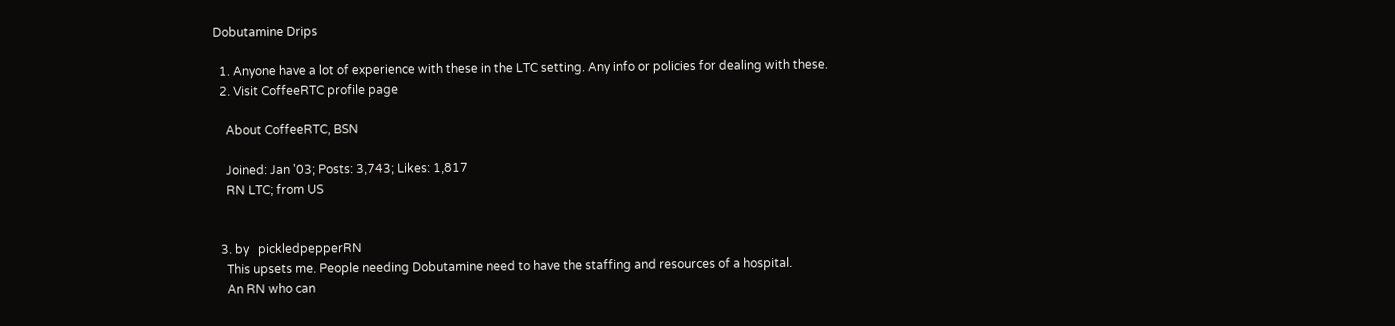Dobutamine Drips

  1. Anyone have a lot of experience with these in the LTC setting. Any info or policies for dealing with these.
  2. Visit CoffeeRTC profile page

    About CoffeeRTC, BSN

    Joined: Jan '03; Posts: 3,743; Likes: 1,817
    RN LTC; from US


  3. by   pickledpepperRN
    This upsets me. People needing Dobutamine need to have the staffing and resources of a hospital.
    An RN who can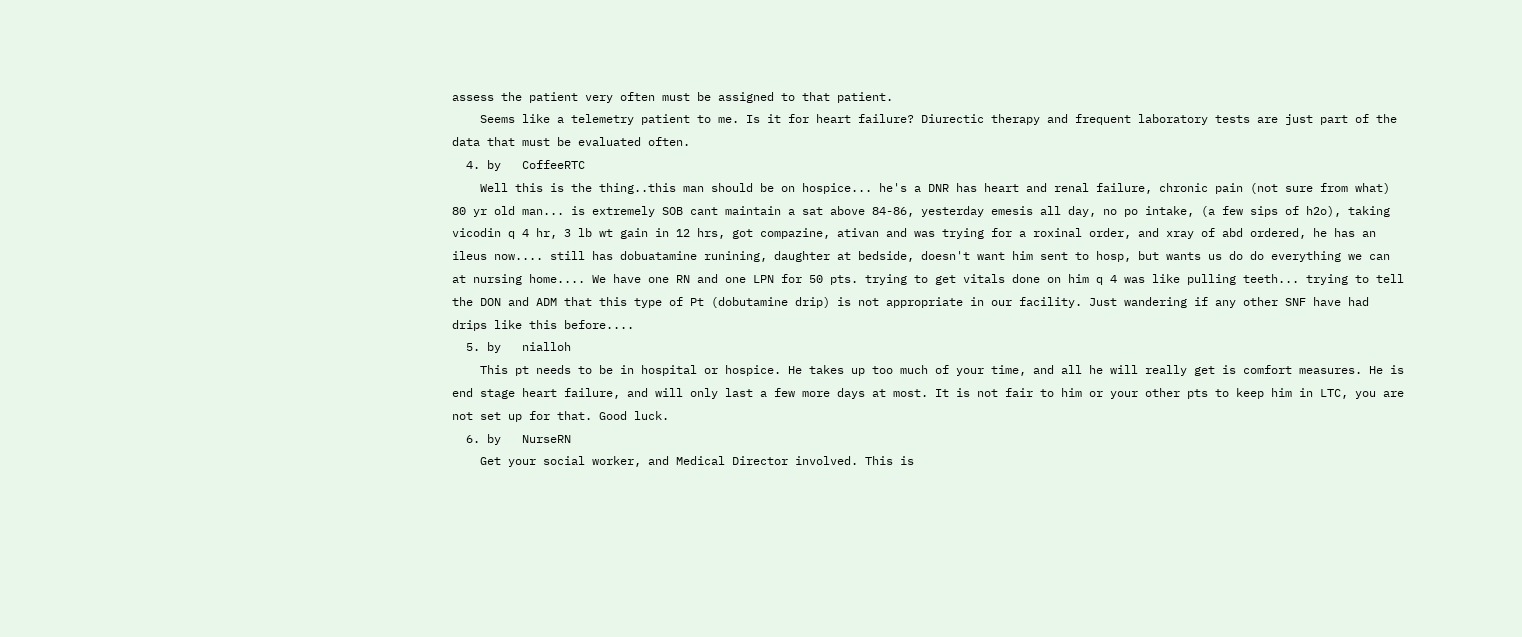assess the patient very often must be assigned to that patient.
    Seems like a telemetry patient to me. Is it for heart failure? Diurectic therapy and frequent laboratory tests are just part of the data that must be evaluated often.
  4. by   CoffeeRTC
    Well this is the thing..this man should be on hospice... he's a DNR has heart and renal failure, chronic pain (not sure from what) 80 yr old man... is extremely SOB cant maintain a sat above 84-86, yesterday emesis all day, no po intake, (a few sips of h2o), taking vicodin q 4 hr, 3 lb wt gain in 12 hrs, got compazine, ativan and was trying for a roxinal order, and xray of abd ordered, he has an ileus now.... still has dobuatamine runining, daughter at bedside, doesn't want him sent to hosp, but wants us do do everything we can at nursing home.... We have one RN and one LPN for 50 pts. trying to get vitals done on him q 4 was like pulling teeth... trying to tell the DON and ADM that this type of Pt (dobutamine drip) is not appropriate in our facility. Just wandering if any other SNF have had drips like this before....
  5. by   nialloh
    This pt needs to be in hospital or hospice. He takes up too much of your time, and all he will really get is comfort measures. He is end stage heart failure, and will only last a few more days at most. It is not fair to him or your other pts to keep him in LTC, you are not set up for that. Good luck.
  6. by   NurseRN
    Get your social worker, and Medical Director involved. This is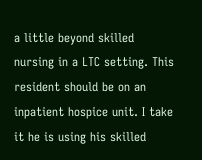a little beyond skilled nursing in a LTC setting. This resident should be on an inpatient hospice unit. I take it he is using his skilled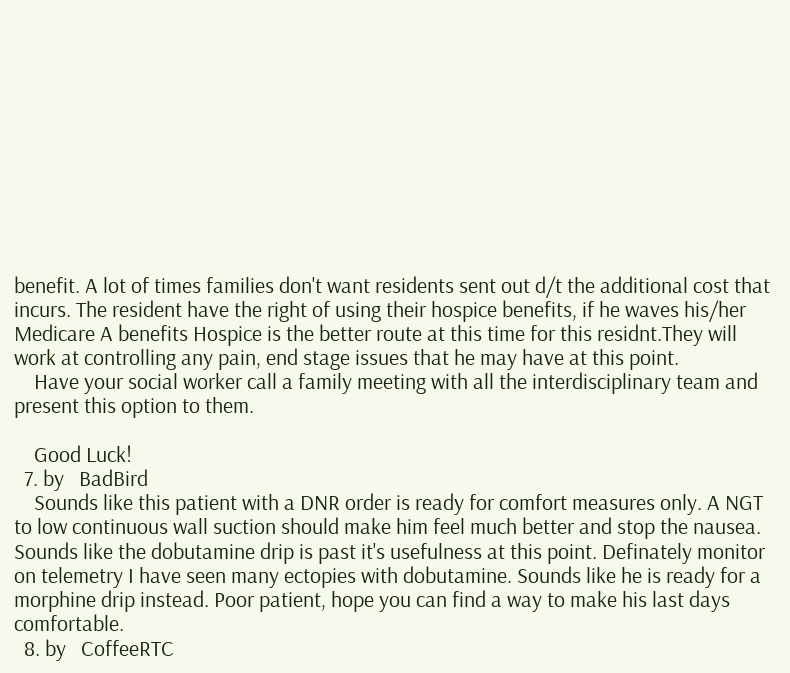benefit. A lot of times families don't want residents sent out d/t the additional cost that incurs. The resident have the right of using their hospice benefits, if he waves his/her Medicare A benefits Hospice is the better route at this time for this residnt.They will work at controlling any pain, end stage issues that he may have at this point.
    Have your social worker call a family meeting with all the interdisciplinary team and present this option to them.

    Good Luck!
  7. by   BadBird
    Sounds like this patient with a DNR order is ready for comfort measures only. A NGT to low continuous wall suction should make him feel much better and stop the nausea. Sounds like the dobutamine drip is past it's usefulness at this point. Definately monitor on telemetry I have seen many ectopies with dobutamine. Sounds like he is ready for a morphine drip instead. Poor patient, hope you can find a way to make his last days comfortable.
  8. by   CoffeeRTC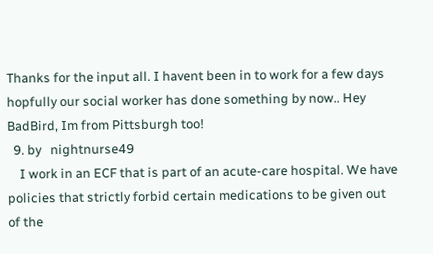Thanks for the input all. I havent been in to work for a few days hopfully our social worker has done something by now.. Hey BadBird, Im from Pittsburgh too!
  9. by   nightnurse49
    I work in an ECF that is part of an acute-care hospital. We have policies that strictly forbid certain medications to be given out of the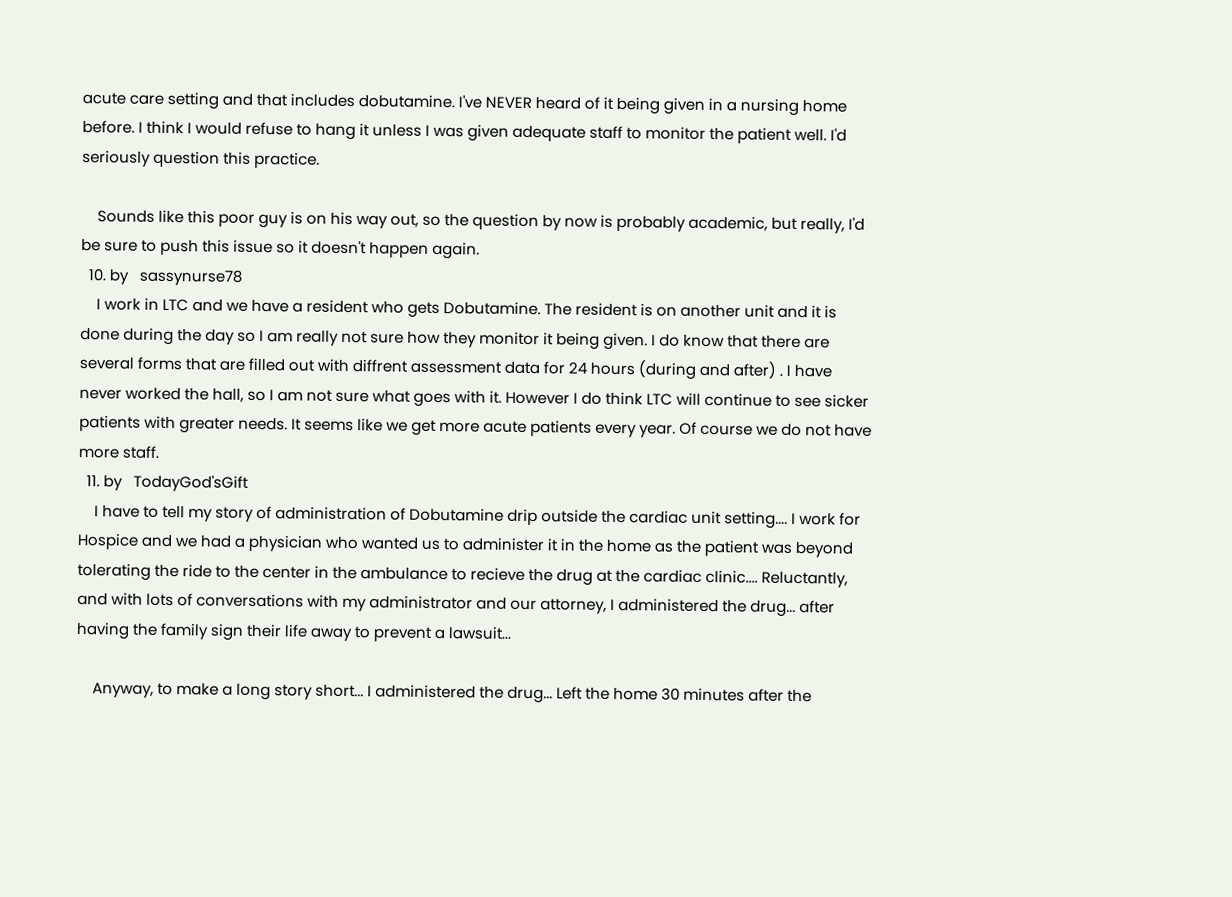acute care setting and that includes dobutamine. I've NEVER heard of it being given in a nursing home before. I think I would refuse to hang it unless I was given adequate staff to monitor the patient well. I'd seriously question this practice.

    Sounds like this poor guy is on his way out, so the question by now is probably academic, but really, I'd be sure to push this issue so it doesn't happen again.
  10. by   sassynurse78
    I work in LTC and we have a resident who gets Dobutamine. The resident is on another unit and it is done during the day so I am really not sure how they monitor it being given. I do know that there are several forms that are filled out with diffrent assessment data for 24 hours (during and after) . I have never worked the hall, so I am not sure what goes with it. However I do think LTC will continue to see sicker patients with greater needs. It seems like we get more acute patients every year. Of course we do not have more staff.
  11. by   TodayGod'sGift
    I have to tell my story of administration of Dobutamine drip outside the cardiac unit setting.... I work for Hospice and we had a physician who wanted us to administer it in the home as the patient was beyond tolerating the ride to the center in the ambulance to recieve the drug at the cardiac clinic.... Reluctantly, and with lots of conversations with my administrator and our attorney, I administered the drug... after having the family sign their life away to prevent a lawsuit...

    Anyway, to make a long story short... I administered the drug... Left the home 30 minutes after the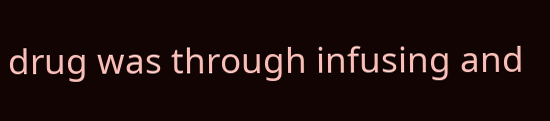drug was through infusing and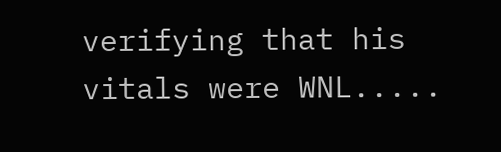verifying that his vitals were WNL.....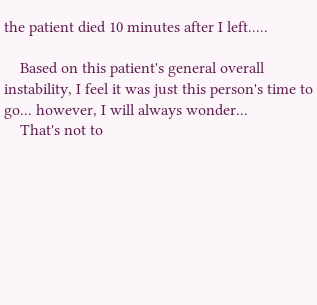the patient died 10 minutes after I left.....

    Based on this patient's general overall instability, I feel it was just this person's time to go... however, I will always wonder...
    That's not to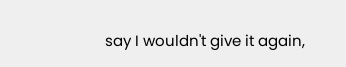say I wouldn't give it again,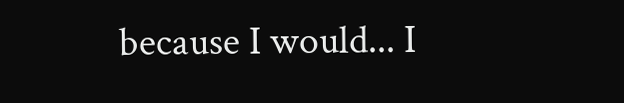because I would... I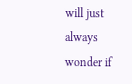will just always wonder if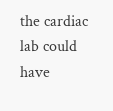the cardiac lab could have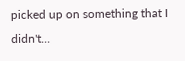picked up on something that I didn't...